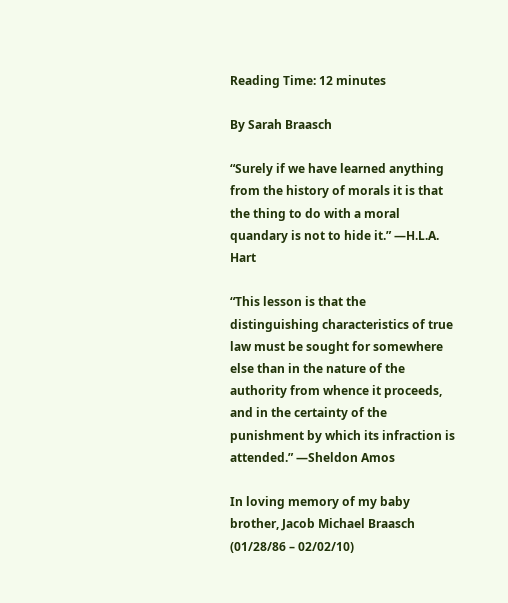Reading Time: 12 minutes

By Sarah Braasch

“Surely if we have learned anything from the history of morals it is that the thing to do with a moral quandary is not to hide it.” —H.L.A. Hart

“This lesson is that the distinguishing characteristics of true law must be sought for somewhere else than in the nature of the authority from whence it proceeds, and in the certainty of the punishment by which its infraction is attended.” —Sheldon Amos

In loving memory of my baby brother, Jacob Michael Braasch (01/28/86 – 02/02/10)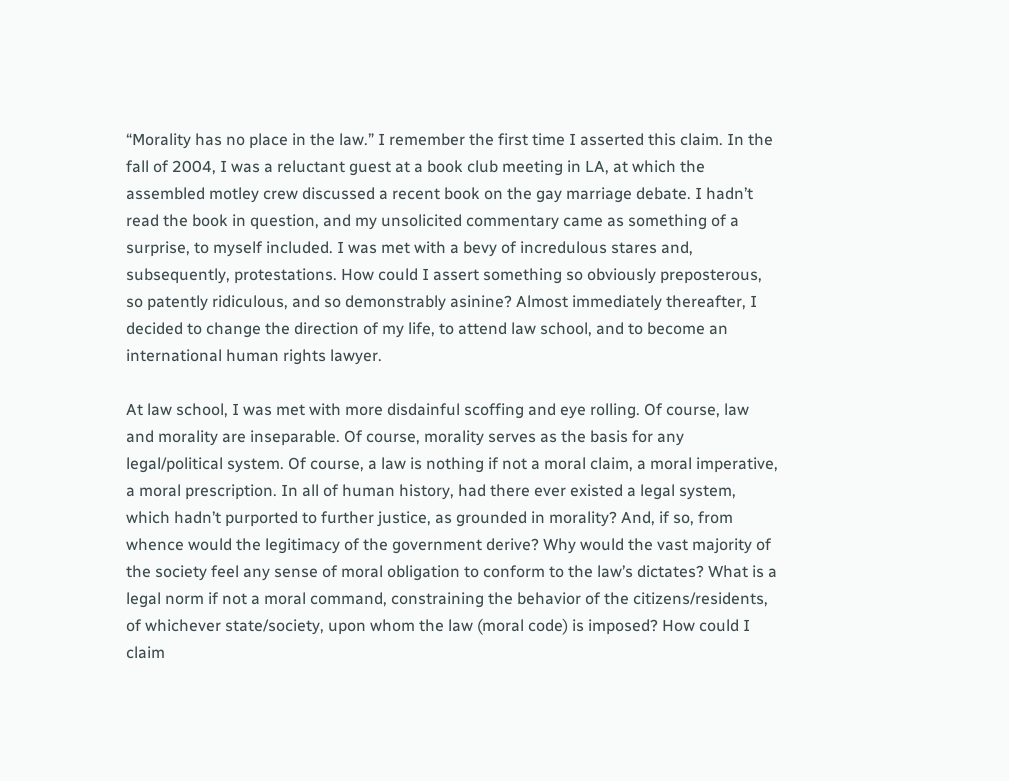“Morality has no place in the law.” I remember the first time I asserted this claim. In the fall of 2004, I was a reluctant guest at a book club meeting in LA, at which the assembled motley crew discussed a recent book on the gay marriage debate. I hadn’t read the book in question, and my unsolicited commentary came as something of a surprise, to myself included. I was met with a bevy of incredulous stares and, subsequently, protestations. How could I assert something so obviously preposterous, so patently ridiculous, and so demonstrably asinine? Almost immediately thereafter, I decided to change the direction of my life, to attend law school, and to become an international human rights lawyer.

At law school, I was met with more disdainful scoffing and eye rolling. Of course, law and morality are inseparable. Of course, morality serves as the basis for any legal/political system. Of course, a law is nothing if not a moral claim, a moral imperative, a moral prescription. In all of human history, had there ever existed a legal system, which hadn’t purported to further justice, as grounded in morality? And, if so, from whence would the legitimacy of the government derive? Why would the vast majority of the society feel any sense of moral obligation to conform to the law’s dictates? What is a legal norm if not a moral command, constraining the behavior of the citizens/residents, of whichever state/society, upon whom the law (moral code) is imposed? How could I claim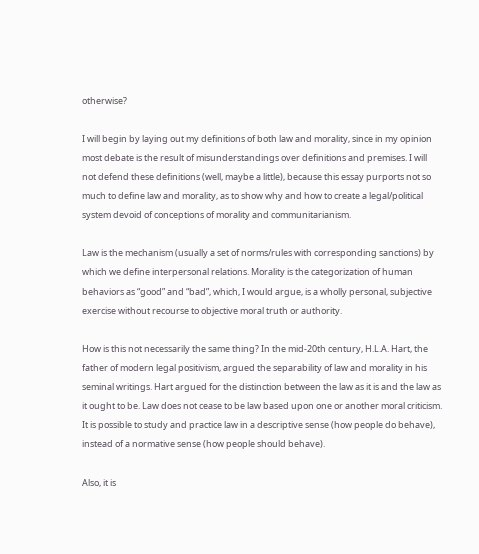otherwise?

I will begin by laying out my definitions of both law and morality, since in my opinion most debate is the result of misunderstandings over definitions and premises. I will not defend these definitions (well, maybe a little), because this essay purports not so much to define law and morality, as to show why and how to create a legal/political system devoid of conceptions of morality and communitarianism.

Law is the mechanism (usually a set of norms/rules with corresponding sanctions) by which we define interpersonal relations. Morality is the categorization of human behaviors as “good” and “bad”, which, I would argue, is a wholly personal, subjective exercise without recourse to objective moral truth or authority.

How is this not necessarily the same thing? In the mid-20th century, H.L.A. Hart, the father of modern legal positivism, argued the separability of law and morality in his seminal writings. Hart argued for the distinction between the law as it is and the law as it ought to be. Law does not cease to be law based upon one or another moral criticism. It is possible to study and practice law in a descriptive sense (how people do behave), instead of a normative sense (how people should behave).

Also, it is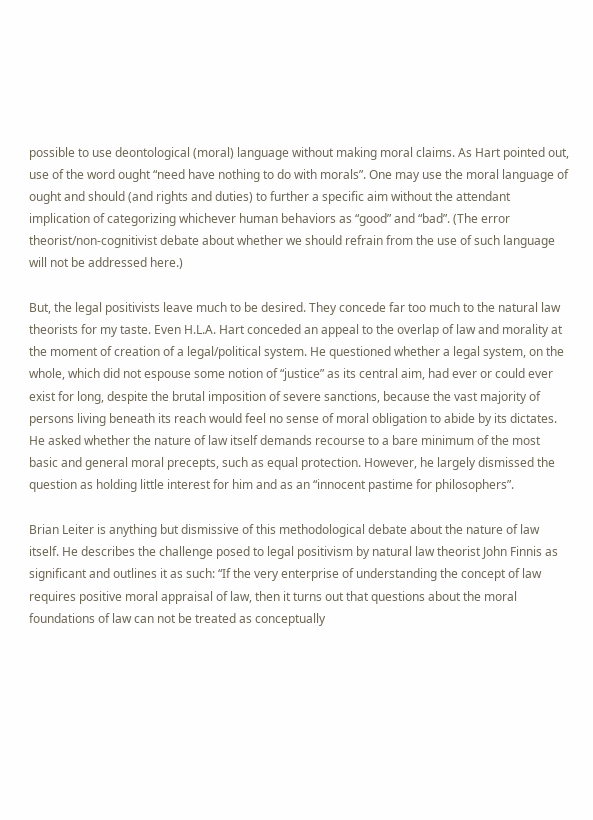possible to use deontological (moral) language without making moral claims. As Hart pointed out, use of the word ought “need have nothing to do with morals”. One may use the moral language of ought and should (and rights and duties) to further a specific aim without the attendant implication of categorizing whichever human behaviors as “good” and “bad”. (The error theorist/non-cognitivist debate about whether we should refrain from the use of such language will not be addressed here.)

But, the legal positivists leave much to be desired. They concede far too much to the natural law theorists for my taste. Even H.L.A. Hart conceded an appeal to the overlap of law and morality at the moment of creation of a legal/political system. He questioned whether a legal system, on the whole, which did not espouse some notion of “justice” as its central aim, had ever or could ever exist for long, despite the brutal imposition of severe sanctions, because the vast majority of persons living beneath its reach would feel no sense of moral obligation to abide by its dictates. He asked whether the nature of law itself demands recourse to a bare minimum of the most basic and general moral precepts, such as equal protection. However, he largely dismissed the question as holding little interest for him and as an “innocent pastime for philosophers”.

Brian Leiter is anything but dismissive of this methodological debate about the nature of law itself. He describes the challenge posed to legal positivism by natural law theorist John Finnis as significant and outlines it as such: “If the very enterprise of understanding the concept of law requires positive moral appraisal of law, then it turns out that questions about the moral foundations of law can not be treated as conceptually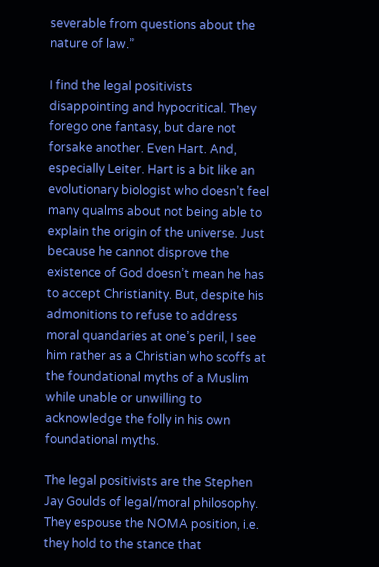severable from questions about the nature of law.”

I find the legal positivists disappointing and hypocritical. They forego one fantasy, but dare not forsake another. Even Hart. And, especially Leiter. Hart is a bit like an evolutionary biologist who doesn’t feel many qualms about not being able to explain the origin of the universe. Just because he cannot disprove the existence of God doesn’t mean he has to accept Christianity. But, despite his admonitions to refuse to address moral quandaries at one’s peril, I see him rather as a Christian who scoffs at the foundational myths of a Muslim while unable or unwilling to acknowledge the folly in his own foundational myths.

The legal positivists are the Stephen Jay Goulds of legal/moral philosophy. They espouse the NOMA position, i.e. they hold to the stance that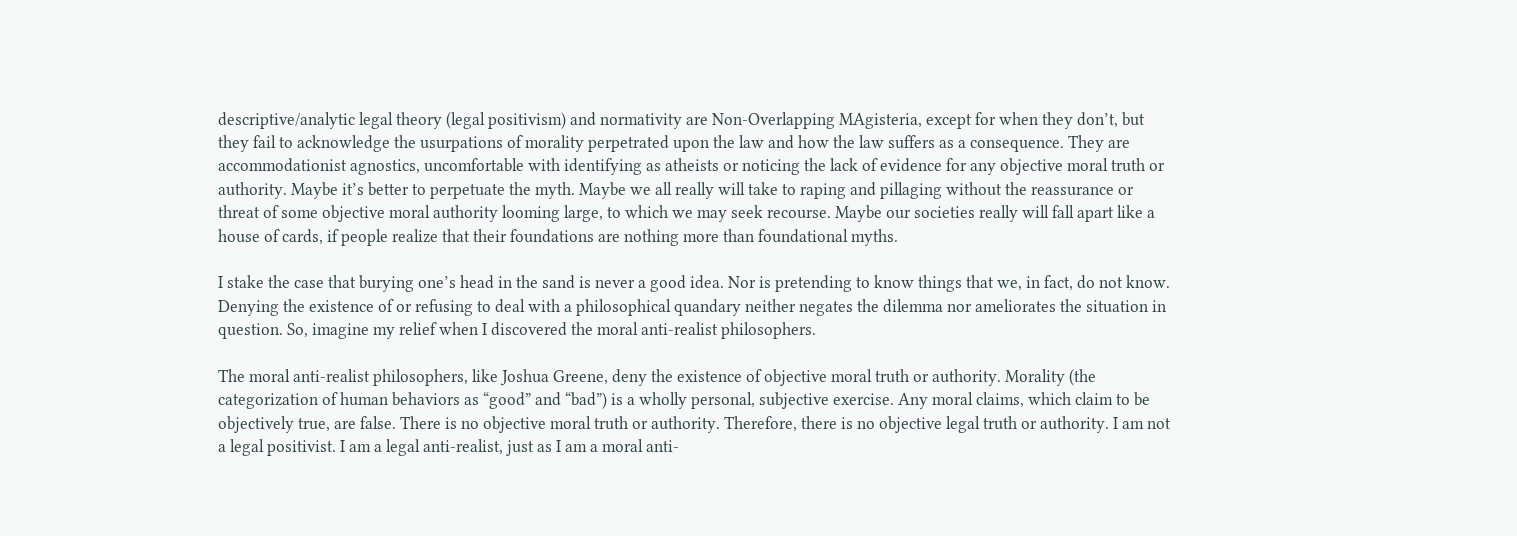descriptive/analytic legal theory (legal positivism) and normativity are Non-Overlapping MAgisteria, except for when they don’t, but they fail to acknowledge the usurpations of morality perpetrated upon the law and how the law suffers as a consequence. They are accommodationist agnostics, uncomfortable with identifying as atheists or noticing the lack of evidence for any objective moral truth or authority. Maybe it’s better to perpetuate the myth. Maybe we all really will take to raping and pillaging without the reassurance or threat of some objective moral authority looming large, to which we may seek recourse. Maybe our societies really will fall apart like a house of cards, if people realize that their foundations are nothing more than foundational myths.

I stake the case that burying one’s head in the sand is never a good idea. Nor is pretending to know things that we, in fact, do not know. Denying the existence of or refusing to deal with a philosophical quandary neither negates the dilemma nor ameliorates the situation in question. So, imagine my relief when I discovered the moral anti-realist philosophers.

The moral anti-realist philosophers, like Joshua Greene, deny the existence of objective moral truth or authority. Morality (the categorization of human behaviors as “good” and “bad”) is a wholly personal, subjective exercise. Any moral claims, which claim to be objectively true, are false. There is no objective moral truth or authority. Therefore, there is no objective legal truth or authority. I am not a legal positivist. I am a legal anti-realist, just as I am a moral anti-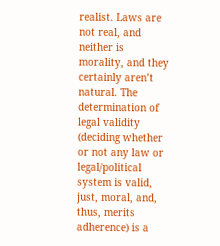realist. Laws are not real, and neither is morality, and they certainly aren’t natural. The determination of legal validity (deciding whether or not any law or legal/political system is valid, just, moral, and, thus, merits adherence) is a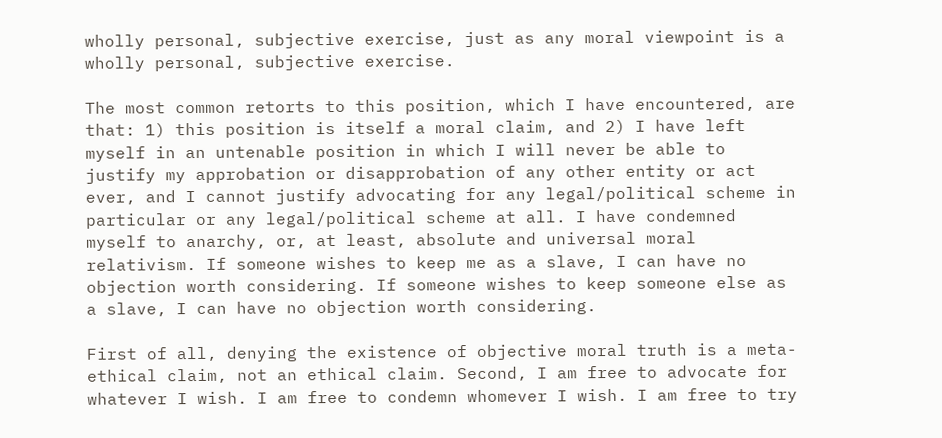wholly personal, subjective exercise, just as any moral viewpoint is a wholly personal, subjective exercise.

The most common retorts to this position, which I have encountered, are that: 1) this position is itself a moral claim, and 2) I have left myself in an untenable position in which I will never be able to justify my approbation or disapprobation of any other entity or act ever, and I cannot justify advocating for any legal/political scheme in particular or any legal/political scheme at all. I have condemned myself to anarchy, or, at least, absolute and universal moral relativism. If someone wishes to keep me as a slave, I can have no objection worth considering. If someone wishes to keep someone else as a slave, I can have no objection worth considering.

First of all, denying the existence of objective moral truth is a meta-ethical claim, not an ethical claim. Second, I am free to advocate for whatever I wish. I am free to condemn whomever I wish. I am free to try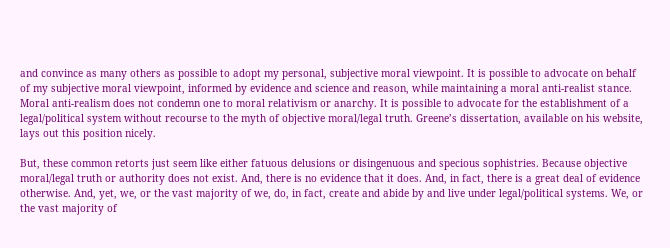and convince as many others as possible to adopt my personal, subjective moral viewpoint. It is possible to advocate on behalf of my subjective moral viewpoint, informed by evidence and science and reason, while maintaining a moral anti-realist stance. Moral anti-realism does not condemn one to moral relativism or anarchy. It is possible to advocate for the establishment of a legal/political system without recourse to the myth of objective moral/legal truth. Greene’s dissertation, available on his website, lays out this position nicely.

But, these common retorts just seem like either fatuous delusions or disingenuous and specious sophistries. Because objective moral/legal truth or authority does not exist. And, there is no evidence that it does. And, in fact, there is a great deal of evidence otherwise. And, yet, we, or the vast majority of we, do, in fact, create and abide by and live under legal/political systems. We, or the vast majority of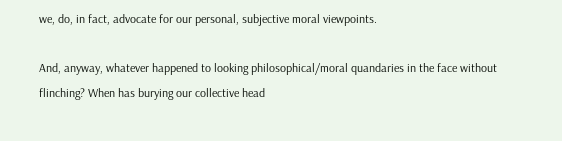we, do, in fact, advocate for our personal, subjective moral viewpoints.

And, anyway, whatever happened to looking philosophical/moral quandaries in the face without flinching? When has burying our collective head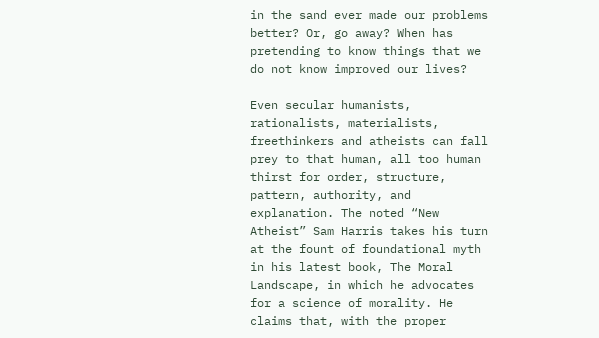in the sand ever made our problems better? Or, go away? When has pretending to know things that we do not know improved our lives?

Even secular humanists, rationalists, materialists, freethinkers and atheists can fall prey to that human, all too human thirst for order, structure, pattern, authority, and explanation. The noted “New Atheist” Sam Harris takes his turn at the fount of foundational myth in his latest book, The Moral Landscape, in which he advocates for a science of morality. He claims that, with the proper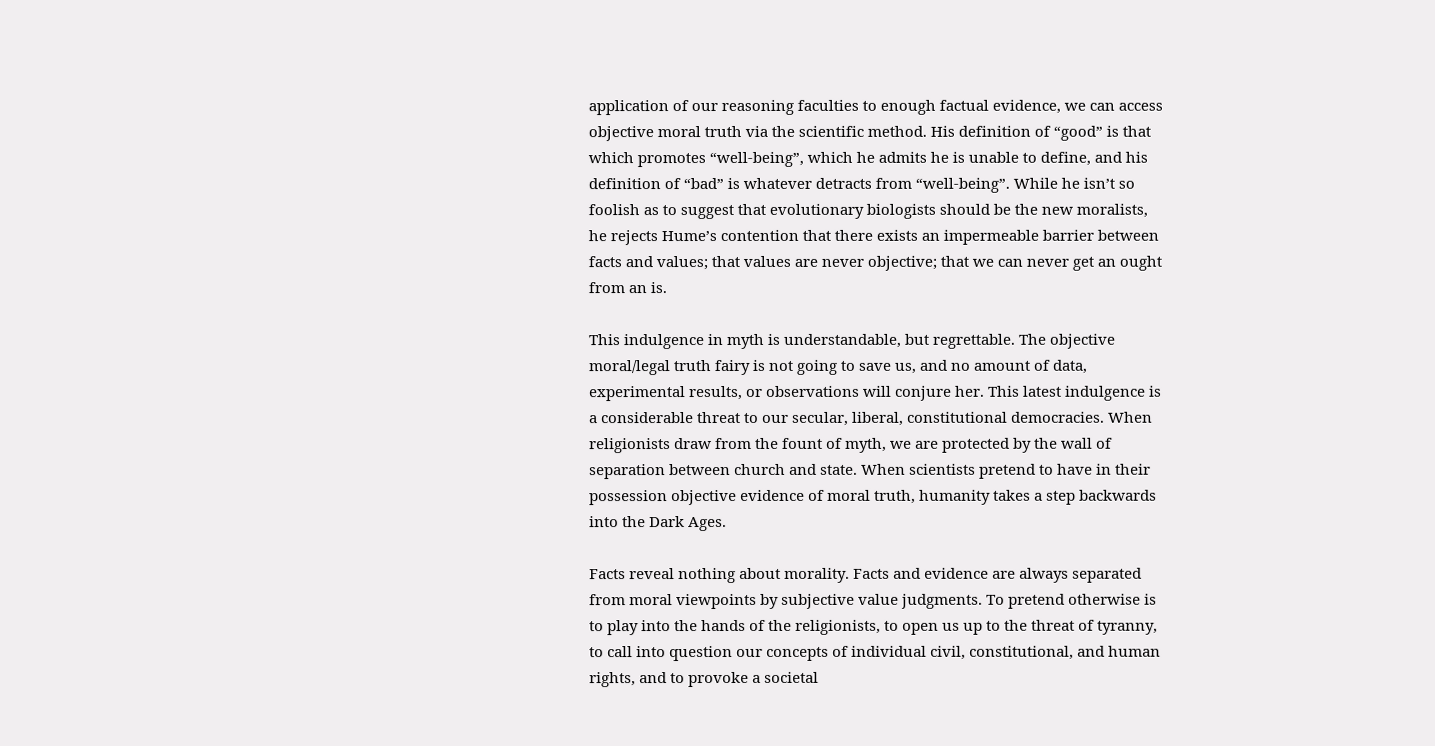application of our reasoning faculties to enough factual evidence, we can access objective moral truth via the scientific method. His definition of “good” is that which promotes “well-being”, which he admits he is unable to define, and his definition of “bad” is whatever detracts from “well-being”. While he isn’t so foolish as to suggest that evolutionary biologists should be the new moralists, he rejects Hume’s contention that there exists an impermeable barrier between facts and values; that values are never objective; that we can never get an ought from an is.

This indulgence in myth is understandable, but regrettable. The objective moral/legal truth fairy is not going to save us, and no amount of data, experimental results, or observations will conjure her. This latest indulgence is a considerable threat to our secular, liberal, constitutional democracies. When religionists draw from the fount of myth, we are protected by the wall of separation between church and state. When scientists pretend to have in their possession objective evidence of moral truth, humanity takes a step backwards into the Dark Ages.

Facts reveal nothing about morality. Facts and evidence are always separated from moral viewpoints by subjective value judgments. To pretend otherwise is to play into the hands of the religionists, to open us up to the threat of tyranny, to call into question our concepts of individual civil, constitutional, and human rights, and to provoke a societal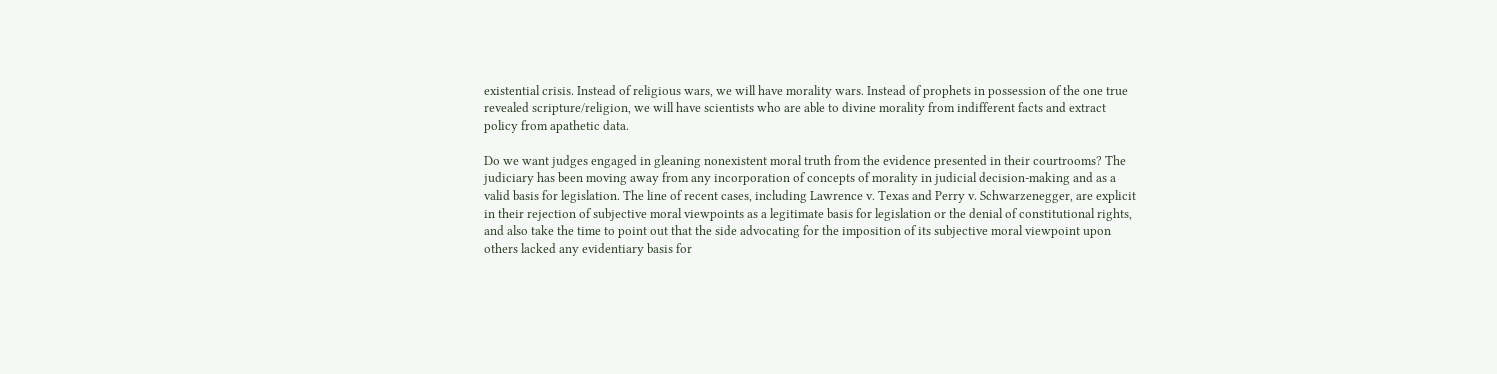existential crisis. Instead of religious wars, we will have morality wars. Instead of prophets in possession of the one true revealed scripture/religion, we will have scientists who are able to divine morality from indifferent facts and extract policy from apathetic data.

Do we want judges engaged in gleaning nonexistent moral truth from the evidence presented in their courtrooms? The judiciary has been moving away from any incorporation of concepts of morality in judicial decision-making and as a valid basis for legislation. The line of recent cases, including Lawrence v. Texas and Perry v. Schwarzenegger, are explicit in their rejection of subjective moral viewpoints as a legitimate basis for legislation or the denial of constitutional rights, and also take the time to point out that the side advocating for the imposition of its subjective moral viewpoint upon others lacked any evidentiary basis for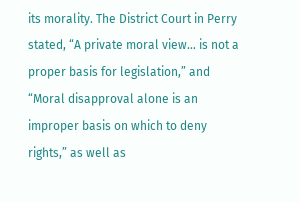its morality. The District Court in Perry stated, “A private moral view… is not a proper basis for legislation,” and “Moral disapproval alone is an improper basis on which to deny rights,” as well as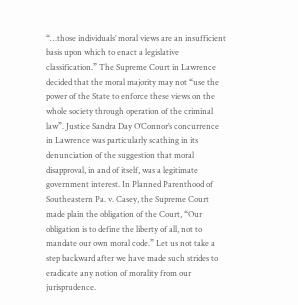“…those individuals’ moral views are an insufficient basis upon which to enact a legislative classification.” The Supreme Court in Lawrence decided that the moral majority may not “use the power of the State to enforce these views on the whole society through operation of the criminal law”. Justice Sandra Day O’Connor’s concurrence in Lawrence was particularly scathing in its denunciation of the suggestion that moral disapproval, in and of itself, was a legitimate government interest. In Planned Parenthood of Southeastern Pa. v. Casey, the Supreme Court made plain the obligation of the Court, “Our obligation is to define the liberty of all, not to mandate our own moral code.” Let us not take a step backward after we have made such strides to eradicate any notion of morality from our jurisprudence.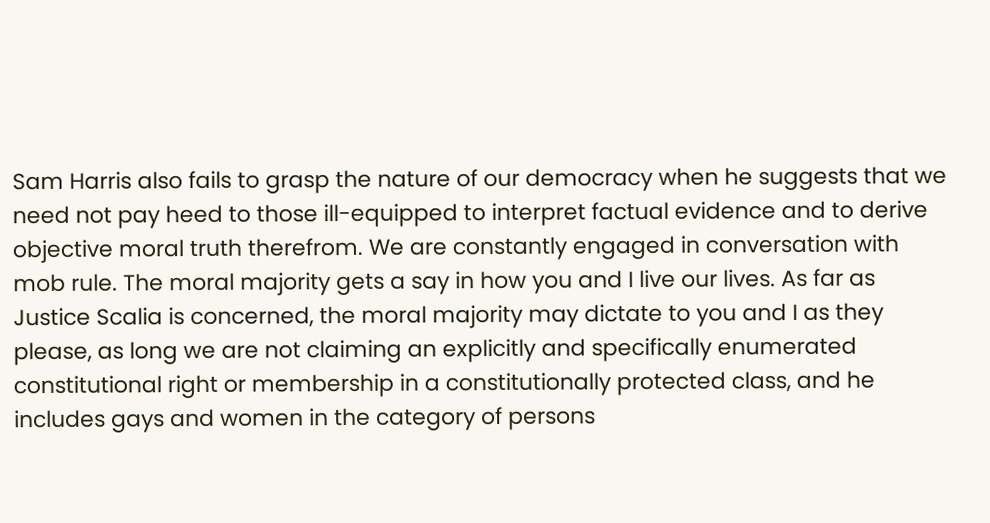Sam Harris also fails to grasp the nature of our democracy when he suggests that we need not pay heed to those ill-equipped to interpret factual evidence and to derive objective moral truth therefrom. We are constantly engaged in conversation with mob rule. The moral majority gets a say in how you and I live our lives. As far as Justice Scalia is concerned, the moral majority may dictate to you and I as they please, as long we are not claiming an explicitly and specifically enumerated constitutional right or membership in a constitutionally protected class, and he includes gays and women in the category of persons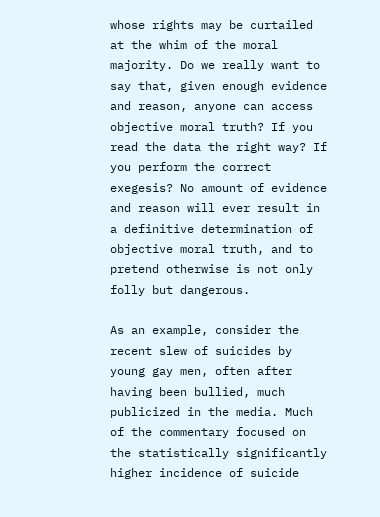whose rights may be curtailed at the whim of the moral majority. Do we really want to say that, given enough evidence and reason, anyone can access objective moral truth? If you read the data the right way? If you perform the correct exegesis? No amount of evidence and reason will ever result in a definitive determination of objective moral truth, and to pretend otherwise is not only folly but dangerous.

As an example, consider the recent slew of suicides by young gay men, often after having been bullied, much publicized in the media. Much of the commentary focused on the statistically significantly higher incidence of suicide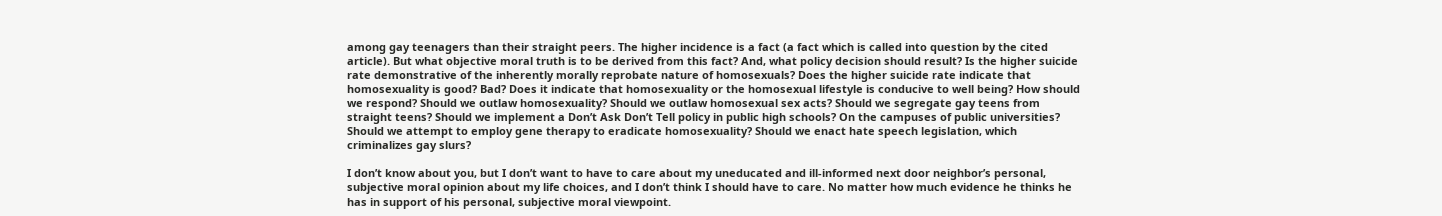among gay teenagers than their straight peers. The higher incidence is a fact (a fact which is called into question by the cited article). But what objective moral truth is to be derived from this fact? And, what policy decision should result? Is the higher suicide rate demonstrative of the inherently morally reprobate nature of homosexuals? Does the higher suicide rate indicate that homosexuality is good? Bad? Does it indicate that homosexuality or the homosexual lifestyle is conducive to well being? How should we respond? Should we outlaw homosexuality? Should we outlaw homosexual sex acts? Should we segregate gay teens from straight teens? Should we implement a Don’t Ask Don’t Tell policy in public high schools? On the campuses of public universities? Should we attempt to employ gene therapy to eradicate homosexuality? Should we enact hate speech legislation, which criminalizes gay slurs?

I don’t know about you, but I don’t want to have to care about my uneducated and ill-informed next door neighbor’s personal, subjective moral opinion about my life choices, and I don’t think I should have to care. No matter how much evidence he thinks he has in support of his personal, subjective moral viewpoint.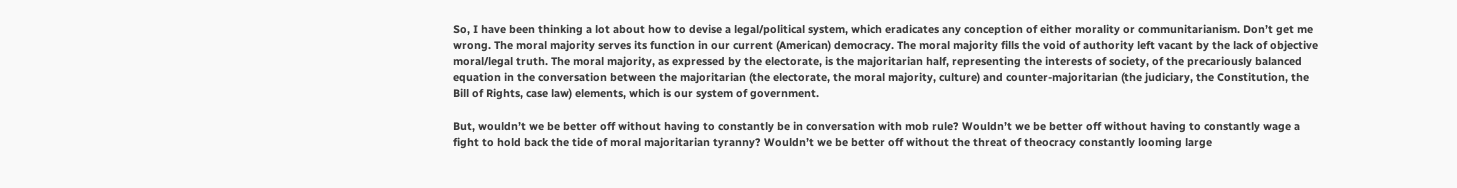So, I have been thinking a lot about how to devise a legal/political system, which eradicates any conception of either morality or communitarianism. Don’t get me wrong. The moral majority serves its function in our current (American) democracy. The moral majority fills the void of authority left vacant by the lack of objective moral/legal truth. The moral majority, as expressed by the electorate, is the majoritarian half, representing the interests of society, of the precariously balanced equation in the conversation between the majoritarian (the electorate, the moral majority, culture) and counter-majoritarian (the judiciary, the Constitution, the Bill of Rights, case law) elements, which is our system of government.

But, wouldn’t we be better off without having to constantly be in conversation with mob rule? Wouldn’t we be better off without having to constantly wage a fight to hold back the tide of moral majoritarian tyranny? Wouldn’t we be better off without the threat of theocracy constantly looming large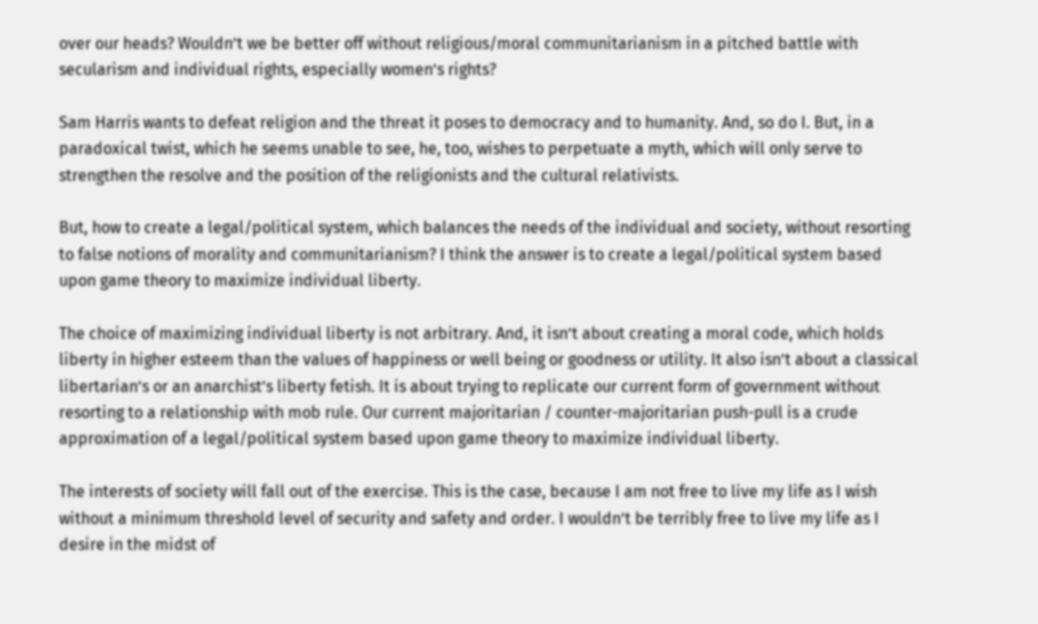over our heads? Wouldn’t we be better off without religious/moral communitarianism in a pitched battle with secularism and individual rights, especially women’s rights?

Sam Harris wants to defeat religion and the threat it poses to democracy and to humanity. And, so do I. But, in a paradoxical twist, which he seems unable to see, he, too, wishes to perpetuate a myth, which will only serve to strengthen the resolve and the position of the religionists and the cultural relativists.

But, how to create a legal/political system, which balances the needs of the individual and society, without resorting to false notions of morality and communitarianism? I think the answer is to create a legal/political system based upon game theory to maximize individual liberty.

The choice of maximizing individual liberty is not arbitrary. And, it isn’t about creating a moral code, which holds liberty in higher esteem than the values of happiness or well being or goodness or utility. It also isn’t about a classical libertarian’s or an anarchist’s liberty fetish. It is about trying to replicate our current form of government without resorting to a relationship with mob rule. Our current majoritarian / counter-majoritarian push-pull is a crude approximation of a legal/political system based upon game theory to maximize individual liberty.

The interests of society will fall out of the exercise. This is the case, because I am not free to live my life as I wish without a minimum threshold level of security and safety and order. I wouldn’t be terribly free to live my life as I desire in the midst of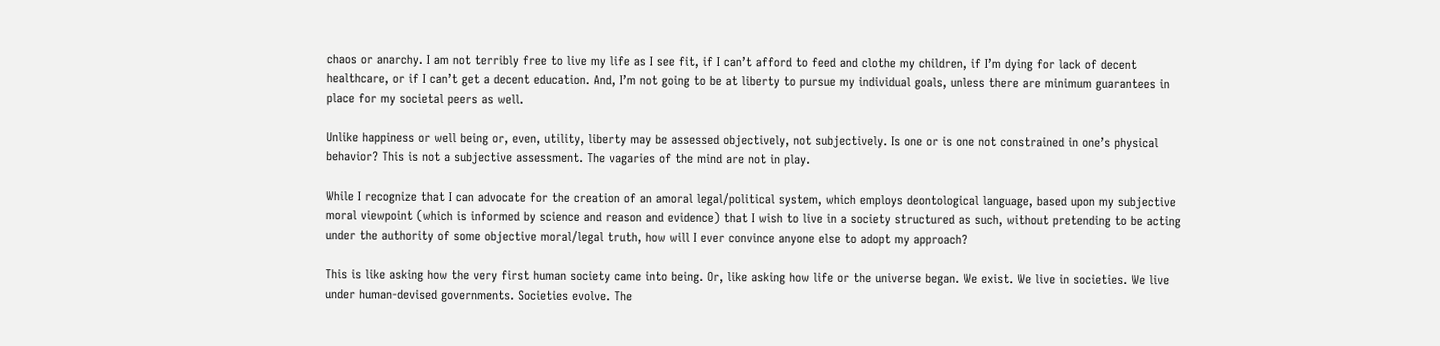chaos or anarchy. I am not terribly free to live my life as I see fit, if I can’t afford to feed and clothe my children, if I’m dying for lack of decent healthcare, or if I can’t get a decent education. And, I’m not going to be at liberty to pursue my individual goals, unless there are minimum guarantees in place for my societal peers as well.

Unlike happiness or well being or, even, utility, liberty may be assessed objectively, not subjectively. Is one or is one not constrained in one’s physical behavior? This is not a subjective assessment. The vagaries of the mind are not in play.

While I recognize that I can advocate for the creation of an amoral legal/political system, which employs deontological language, based upon my subjective moral viewpoint (which is informed by science and reason and evidence) that I wish to live in a society structured as such, without pretending to be acting under the authority of some objective moral/legal truth, how will I ever convince anyone else to adopt my approach?

This is like asking how the very first human society came into being. Or, like asking how life or the universe began. We exist. We live in societies. We live under human-devised governments. Societies evolve. The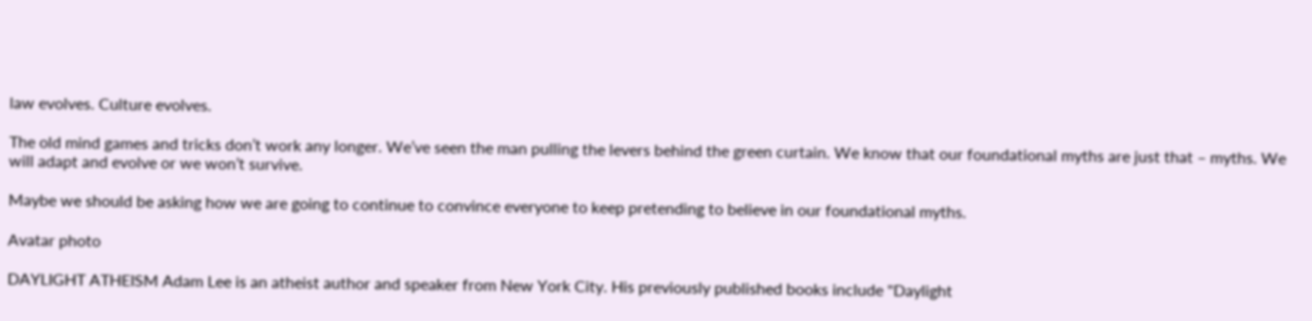law evolves. Culture evolves.

The old mind games and tricks don’t work any longer. We’ve seen the man pulling the levers behind the green curtain. We know that our foundational myths are just that – myths. We will adapt and evolve or we won’t survive.

Maybe we should be asking how we are going to continue to convince everyone to keep pretending to believe in our foundational myths.

Avatar photo

DAYLIGHT ATHEISM Adam Lee is an atheist author and speaker from New York City. His previously published books include "Daylight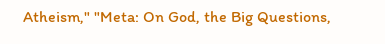Atheism," "Meta: On God, the Big Questions,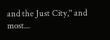and the Just City," and most...